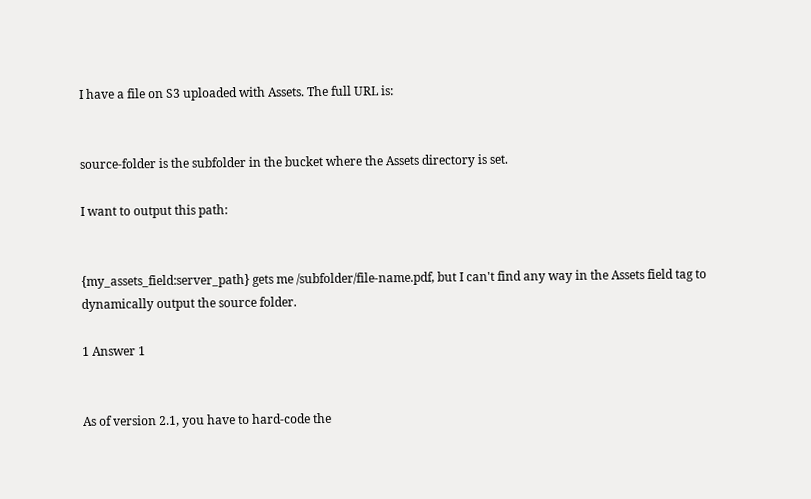I have a file on S3 uploaded with Assets. The full URL is:


source-folder is the subfolder in the bucket where the Assets directory is set.

I want to output this path:


{my_assets_field:server_path} gets me /subfolder/file-name.pdf, but I can't find any way in the Assets field tag to dynamically output the source folder.

1 Answer 1


As of version 2.1, you have to hard-code the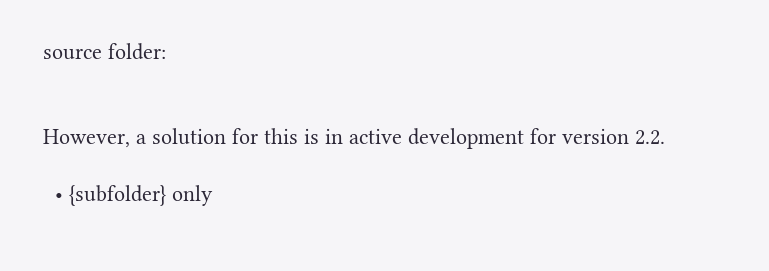source folder:


However, a solution for this is in active development for version 2.2.

  • {subfolder} only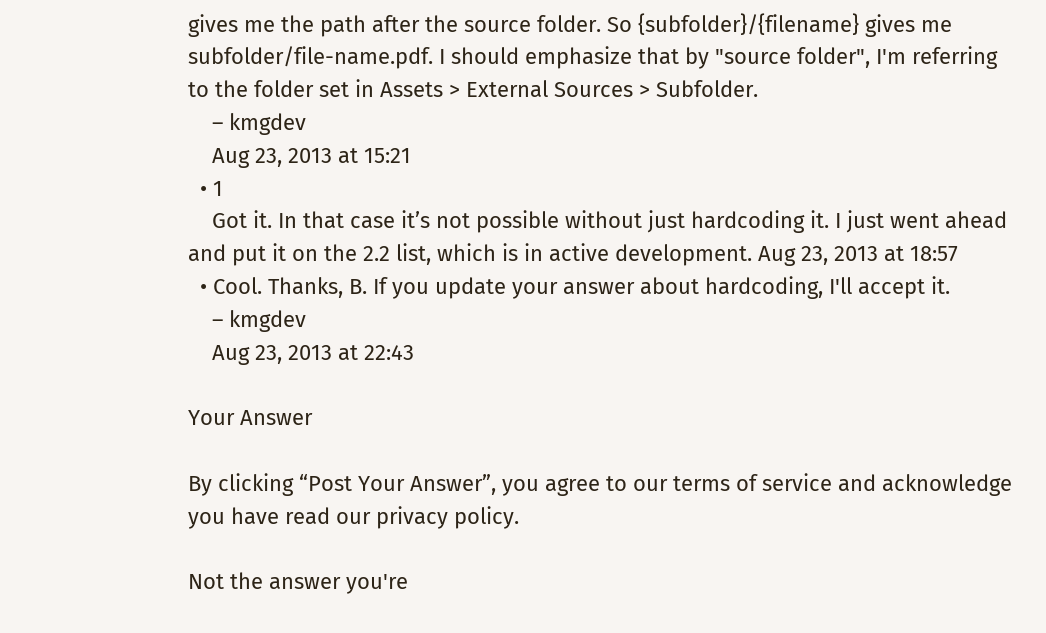gives me the path after the source folder. So {subfolder}/{filename} gives me subfolder/file-name.pdf. I should emphasize that by "source folder", I'm referring to the folder set in Assets > External Sources > Subfolder.
    – kmgdev
    Aug 23, 2013 at 15:21
  • 1
    Got it. In that case it’s not possible without just hardcoding it. I just went ahead and put it on the 2.2 list, which is in active development. Aug 23, 2013 at 18:57
  • Cool. Thanks, B. If you update your answer about hardcoding, I'll accept it.
    – kmgdev
    Aug 23, 2013 at 22:43

Your Answer

By clicking “Post Your Answer”, you agree to our terms of service and acknowledge you have read our privacy policy.

Not the answer you're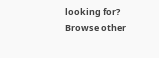looking for? Browse other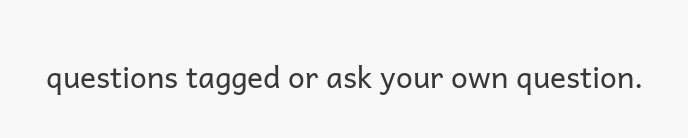questions tagged or ask your own question.